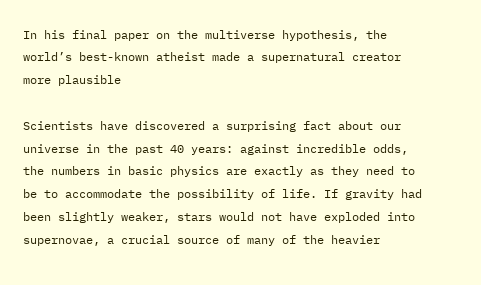In his final paper on the multiverse hypothesis, the world’s best-known atheist made a supernatural creator more plausible

Scientists have discovered a surprising fact about our universe in the past 40 years: against incredible odds, the numbers in basic physics are exactly as they need to be to accommodate the possibility of life. If gravity had been slightly weaker, stars would not have exploded into supernovae, a crucial source of many of the heavier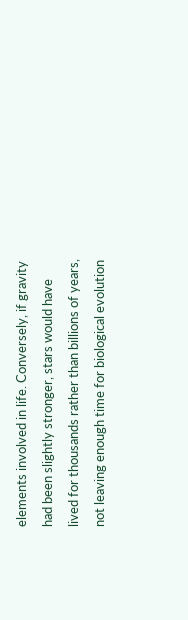elements involved in life. Conversely, if gravity had been slightly stronger, stars would have lived for thousands rather than billions of years, not leaving enough time for biological evolution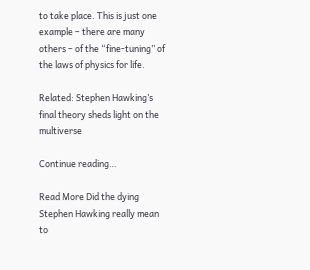to take place. This is just one example – there are many others – of the “fine-tuning” of the laws of physics for life.

Related: Stephen Hawking’s final theory sheds light on the multiverse

Continue reading…

Read More Did the dying Stephen Hawking really mean to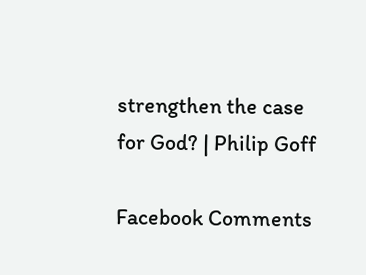strengthen the case for God? | Philip Goff

Facebook Comments